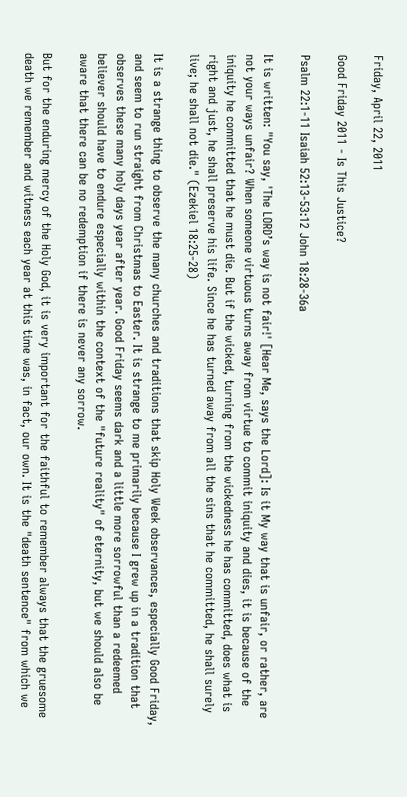Friday, April 22, 2011

Good Friday 2011 - Is This Justice?

Psalm 22:1-11 Isaiah 52:13-53:12 John 18:28-36a

It is written: "You say, 'The LORD’s way is not fair!' [Hear Me, says the Lord]: Is it My way that is unfair, or rather, are not your ways unfair? When someone virtuous turns away from virtue to commit iniquity and dies, it is because of the iniquity he committed that he must die. But if the wicked, turning from the wickedness he has committed, does what is right and just, he shall preserve his life. Since he has turned away from all the sins that he committed, he shall surely live; he shall not die." (Ezekiel 18:25-28)

It is a strange thing to observe the many churches and traditions that skip Holy Week observances, especially Good Friday, and seem to run straight from Christmas to Easter. It is strange to me primarily because I grew up in a tradition that observes these many holy days year after year. Good Friday seems dark and a little more sorrowful than a redeemed believer should have to endure especially within the context of the "future reality" of eternity, but we should also be aware that there can be no redemption if there is never any sorrow.

But for the enduring mercy of the Holy God, it is very important for the faithful to remember always that the gruesome death we remember and witness each year at this time was, in fact, our own. It is the "death sentence" from which we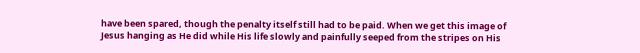have been spared, though the penalty itself still had to be paid. When we get this image of Jesus hanging as He did while His life slowly and painfully seeped from the stripes on His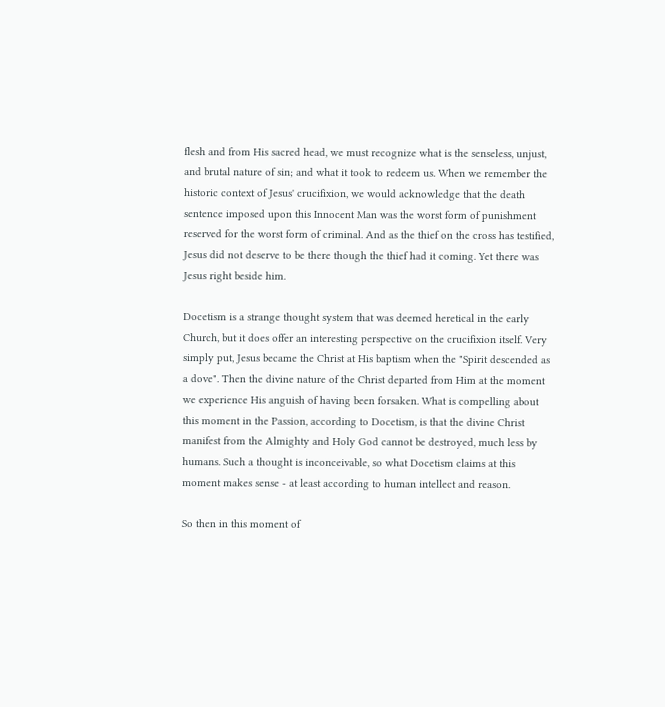flesh and from His sacred head, we must recognize what is the senseless, unjust, and brutal nature of sin; and what it took to redeem us. When we remember the historic context of Jesus' crucifixion, we would acknowledge that the death sentence imposed upon this Innocent Man was the worst form of punishment reserved for the worst form of criminal. And as the thief on the cross has testified, Jesus did not deserve to be there though the thief had it coming. Yet there was Jesus right beside him.

Docetism is a strange thought system that was deemed heretical in the early Church, but it does offer an interesting perspective on the crucifixion itself. Very simply put, Jesus became the Christ at His baptism when the "Spirit descended as a dove". Then the divine nature of the Christ departed from Him at the moment we experience His anguish of having been forsaken. What is compelling about this moment in the Passion, according to Docetism, is that the divine Christ manifest from the Almighty and Holy God cannot be destroyed, much less by humans. Such a thought is inconceivable, so what Docetism claims at this moment makes sense - at least according to human intellect and reason.

So then in this moment of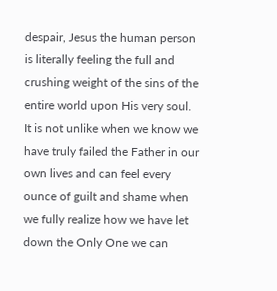despair, Jesus the human person is literally feeling the full and crushing weight of the sins of the entire world upon His very soul. It is not unlike when we know we have truly failed the Father in our own lives and can feel every ounce of guilt and shame when we fully realize how we have let down the Only One we can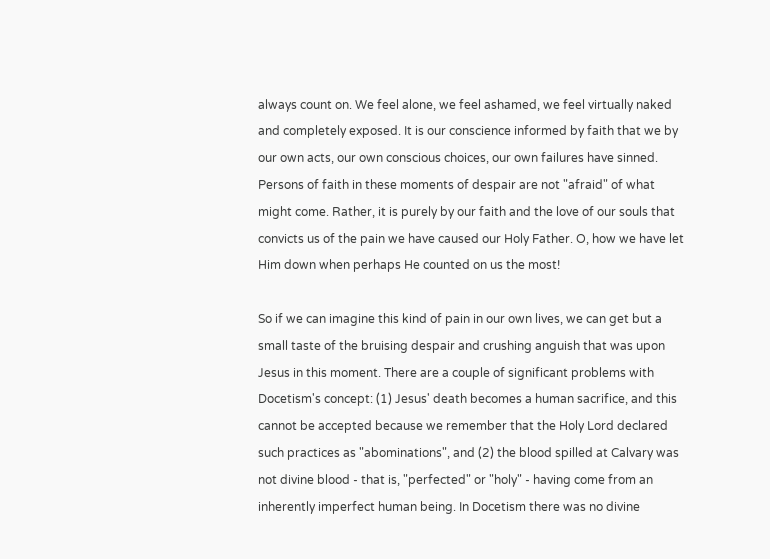always count on. We feel alone, we feel ashamed, we feel virtually naked and completely exposed. It is our conscience informed by faith that we by our own acts, our own conscious choices, our own failures have sinned. Persons of faith in these moments of despair are not "afraid" of what might come. Rather, it is purely by our faith and the love of our souls that convicts us of the pain we have caused our Holy Father. O, how we have let Him down when perhaps He counted on us the most!

So if we can imagine this kind of pain in our own lives, we can get but a small taste of the bruising despair and crushing anguish that was upon Jesus in this moment. There are a couple of significant problems with Docetism's concept: (1) Jesus' death becomes a human sacrifice, and this cannot be accepted because we remember that the Holy Lord declared such practices as "abominations", and (2) the blood spilled at Calvary was not divine blood - that is, "perfected" or "holy" - having come from an inherently imperfect human being. In Docetism there was no divine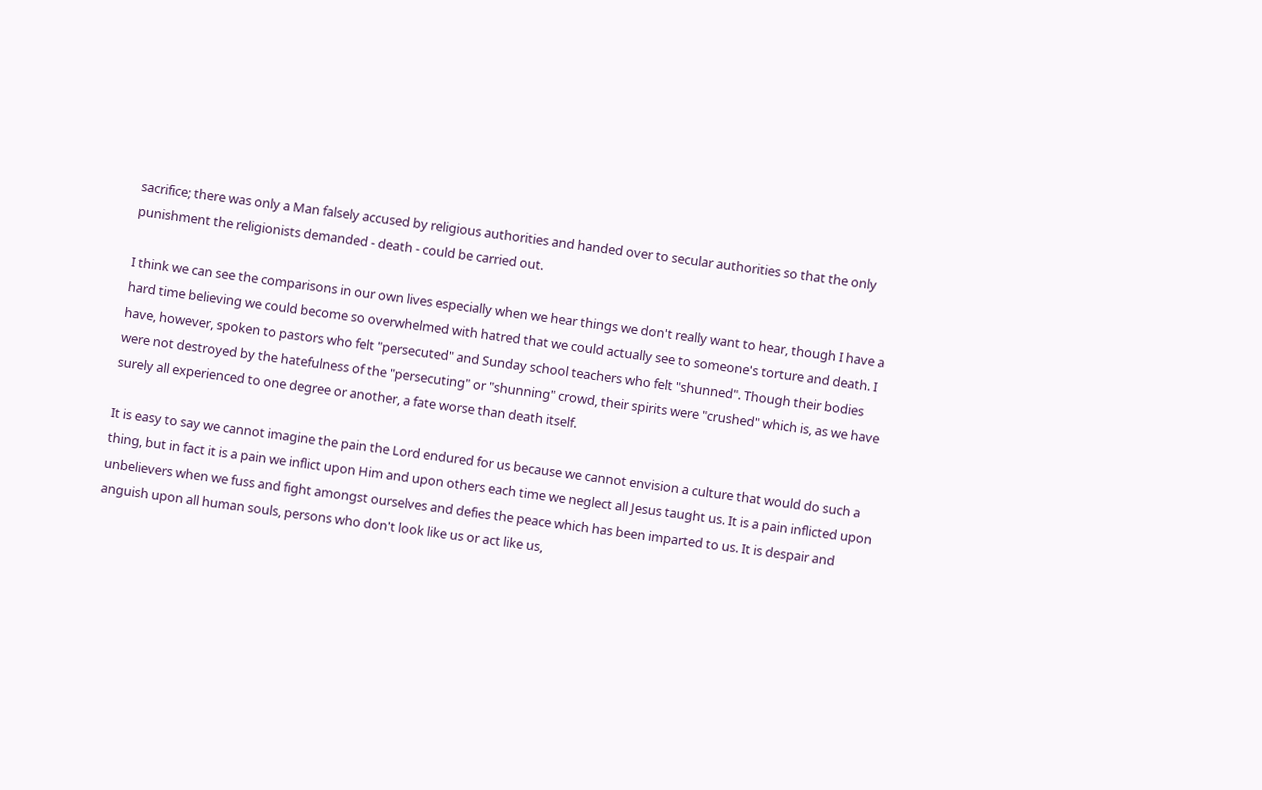sacrifice; there was only a Man falsely accused by religious authorities and handed over to secular authorities so that the only punishment the religionists demanded - death - could be carried out.

I think we can see the comparisons in our own lives especially when we hear things we don't really want to hear, though I have a hard time believing we could become so overwhelmed with hatred that we could actually see to someone's torture and death. I have, however, spoken to pastors who felt "persecuted" and Sunday school teachers who felt "shunned". Though their bodies were not destroyed by the hatefulness of the "persecuting" or "shunning" crowd, their spirits were "crushed" which is, as we have surely all experienced to one degree or another, a fate worse than death itself.

It is easy to say we cannot imagine the pain the Lord endured for us because we cannot envision a culture that would do such a thing, but in fact it is a pain we inflict upon Him and upon others each time we neglect all Jesus taught us. It is a pain inflicted upon unbelievers when we fuss and fight amongst ourselves and defies the peace which has been imparted to us. It is despair and anguish upon all human souls, persons who don't look like us or act like us,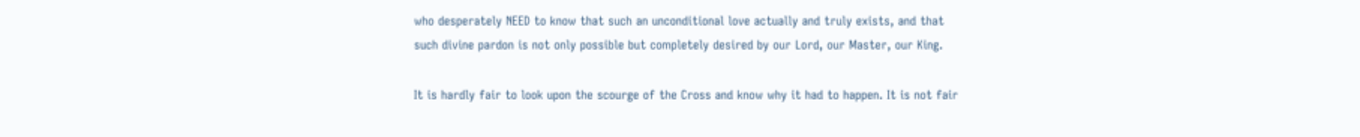who desperately NEED to know that such an unconditional love actually and truly exists, and that such divine pardon is not only possible but completely desired by our Lord, our Master, our King.

It is hardly fair to look upon the scourge of the Cross and know why it had to happen. It is not fair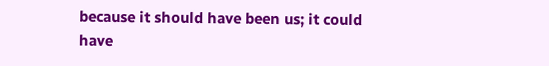because it should have been us; it could have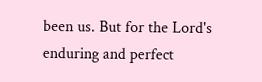been us. But for the Lord's enduring and perfect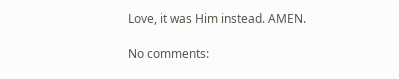Love, it was Him instead. AMEN.

No comments: